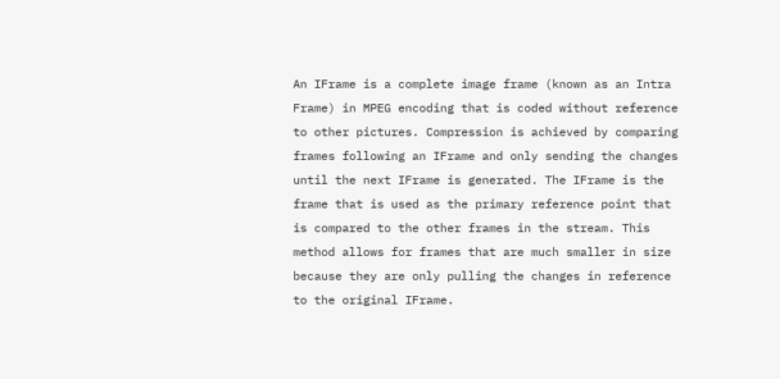An IFrame is a complete image frame (known as an Intra Frame) in MPEG encoding that is coded without reference to other pictures. Compression is achieved by comparing frames following an IFrame and only sending the changes until the next IFrame is generated. The IFrame is the frame that is used as the primary reference point that is compared to the other frames in the stream. This method allows for frames that are much smaller in size because they are only pulling the changes in reference to the original IFrame.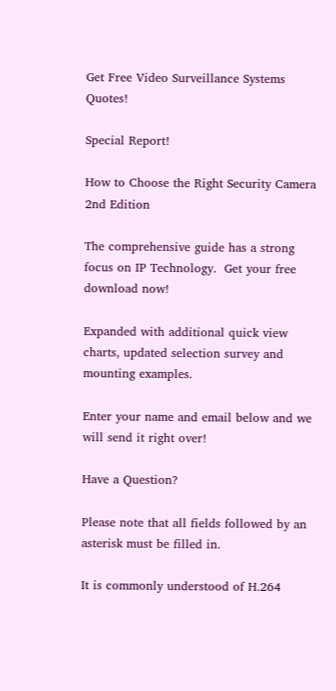Get Free Video Surveillance Systems Quotes!

Special Report!

How to Choose the Right Security Camera 2nd Edition

The comprehensive guide has a strong focus on IP Technology.  Get your free download now!

Expanded with additional quick view charts, updated selection survey and mounting examples.

Enter your name and email below and we will send it right over!

Have a Question?

Please note that all fields followed by an asterisk must be filled in.

It is commonly understood of H.264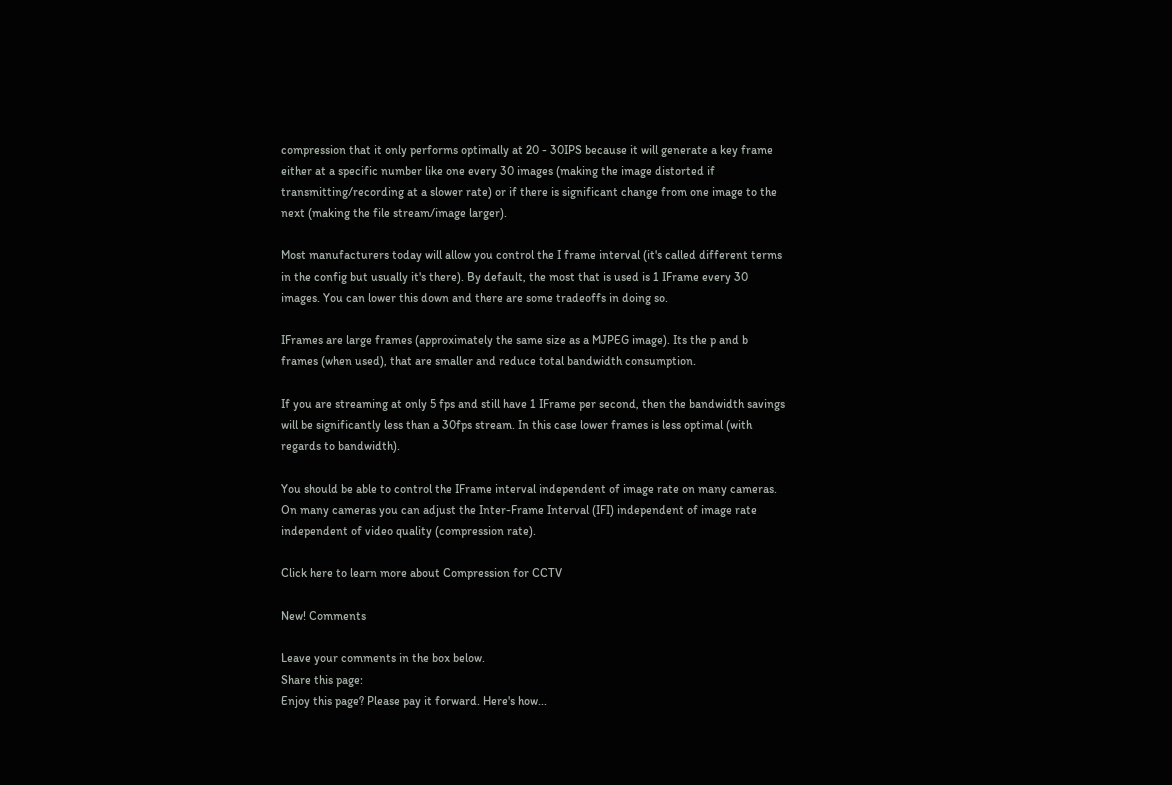compression that it only performs optimally at 20 - 30IPS because it will generate a key frame either at a specific number like one every 30 images (making the image distorted if transmitting/recording at a slower rate) or if there is significant change from one image to the next (making the file stream/image larger).

Most manufacturers today will allow you control the I frame interval (it's called different terms in the config but usually it's there). By default, the most that is used is 1 IFrame every 30 images. You can lower this down and there are some tradeoffs in doing so.

IFrames are large frames (approximately the same size as a MJPEG image). Its the p and b frames (when used), that are smaller and reduce total bandwidth consumption.

If you are streaming at only 5 fps and still have 1 IFrame per second, then the bandwidth savings will be significantly less than a 30fps stream. In this case lower frames is less optimal (with regards to bandwidth).

You should be able to control the IFrame interval independent of image rate on many cameras. On many cameras you can adjust the Inter-Frame Interval (IFI) independent of image rate independent of video quality (compression rate).

Click here to learn more about Compression for CCTV

New! Comments

Leave your comments in the box below.
Share this page:
Enjoy this page? Please pay it forward. Here's how...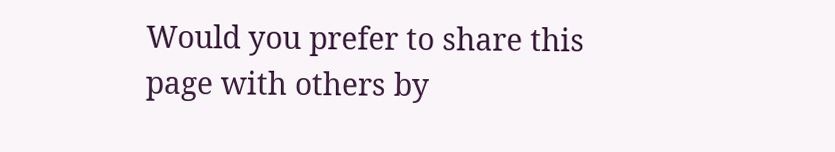Would you prefer to share this page with others by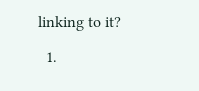linking to it?

  1.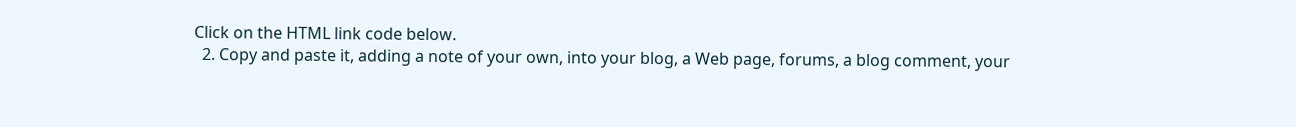Click on the HTML link code below.
  2. Copy and paste it, adding a note of your own, into your blog, a Web page, forums, a blog comment, your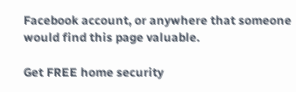Facebook account, or anywhere that someone would find this page valuable.

Get FREE home security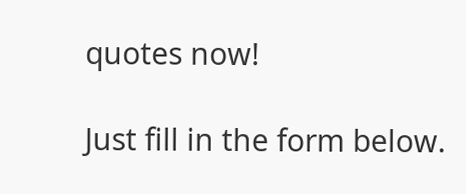quotes now!

Just fill in the form below.